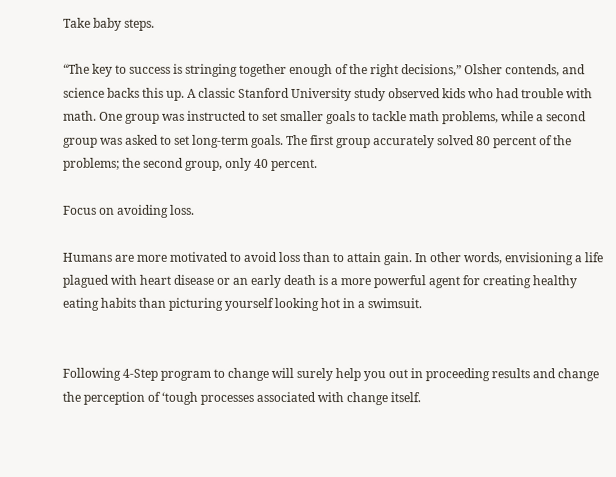Take baby steps.

“The key to success is stringing together enough of the right decisions,” Olsher contends, and science backs this up. A classic Stanford University study observed kids who had trouble with math. One group was instructed to set smaller goals to tackle math problems, while a second group was asked to set long-term goals. The first group accurately solved 80 percent of the problems; the second group, only 40 percent.

Focus on avoiding loss.

Humans are more motivated to avoid loss than to attain gain. In other words, envisioning a life plagued with heart disease or an early death is a more powerful agent for creating healthy eating habits than picturing yourself looking hot in a swimsuit.


Following 4-Step program to change will surely help you out in proceeding results and change the perception of ‘tough processes associated with change itself.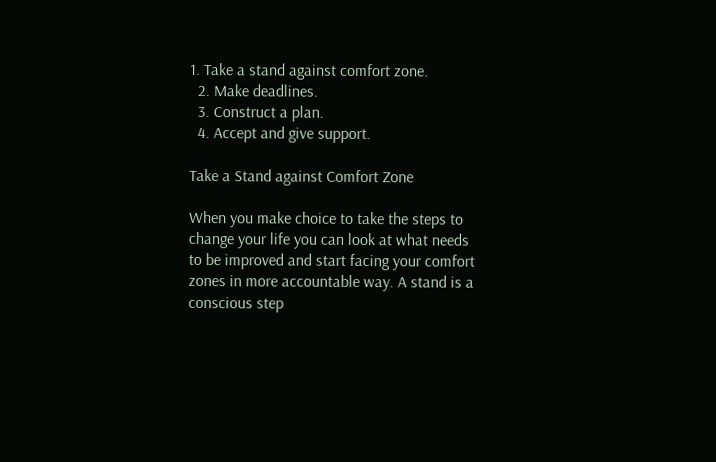1. Take a stand against comfort zone.
  2. Make deadlines.
  3. Construct a plan.
  4. Accept and give support.

Take a Stand against Comfort Zone

When you make choice to take the steps to change your life you can look at what needs to be improved and start facing your comfort zones in more accountable way. A stand is a conscious step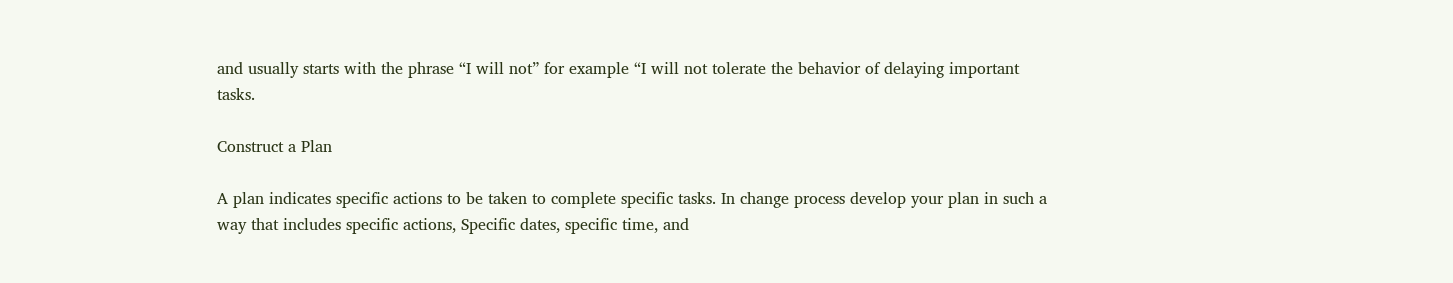and usually starts with the phrase “I will not” for example “I will not tolerate the behavior of delaying important tasks.

Construct a Plan

A plan indicates specific actions to be taken to complete specific tasks. In change process develop your plan in such a way that includes specific actions, Specific dates, specific time, and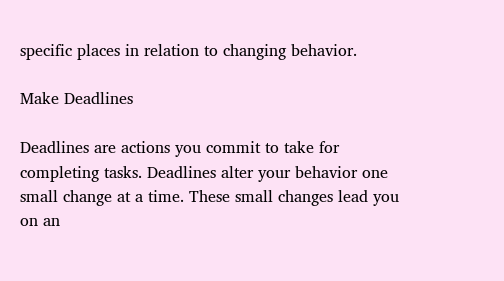specific places in relation to changing behavior.

Make Deadlines

Deadlines are actions you commit to take for completing tasks. Deadlines alter your behavior one small change at a time. These small changes lead you on an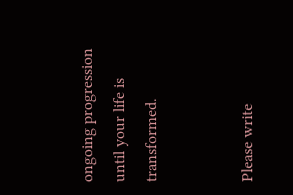ongoing progression until your life is transformed.


Please write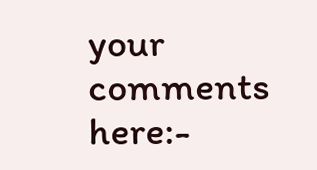your comments here:-